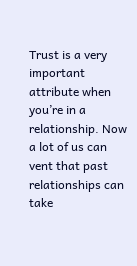Trust is a very important attribute when you’re in a relationship. Now a lot of us can vent that past relationships can take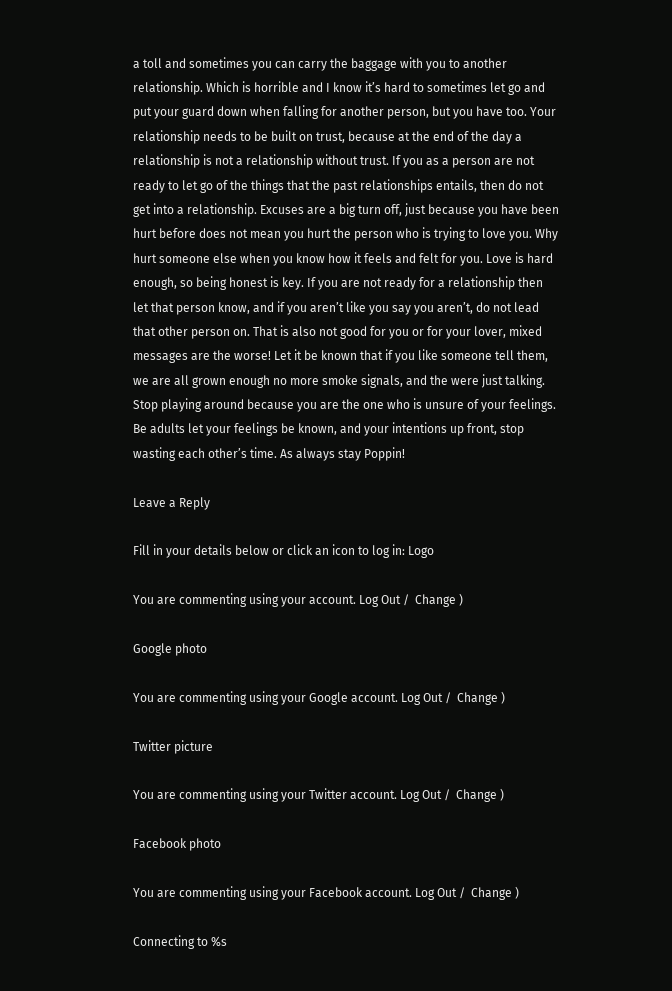a toll and sometimes you can carry the baggage with you to another relationship. Which is horrible and I know it’s hard to sometimes let go and put your guard down when falling for another person, but you have too. Your relationship needs to be built on trust, because at the end of the day a relationship is not a relationship without trust. If you as a person are not ready to let go of the things that the past relationships entails, then do not get into a relationship. Excuses are a big turn off, just because you have been hurt before does not mean you hurt the person who is trying to love you. Why hurt someone else when you know how it feels and felt for you. Love is hard enough, so being honest is key. If you are not ready for a relationship then let that person know, and if you aren’t like you say you aren’t, do not lead that other person on. That is also not good for you or for your lover, mixed messages are the worse! Let it be known that if you like someone tell them, we are all grown enough no more smoke signals, and the were just talking. Stop playing around because you are the one who is unsure of your feelings. Be adults let your feelings be known, and your intentions up front, stop wasting each other’s time. As always stay Poppin!

Leave a Reply

Fill in your details below or click an icon to log in: Logo

You are commenting using your account. Log Out /  Change )

Google photo

You are commenting using your Google account. Log Out /  Change )

Twitter picture

You are commenting using your Twitter account. Log Out /  Change )

Facebook photo

You are commenting using your Facebook account. Log Out /  Change )

Connecting to %s